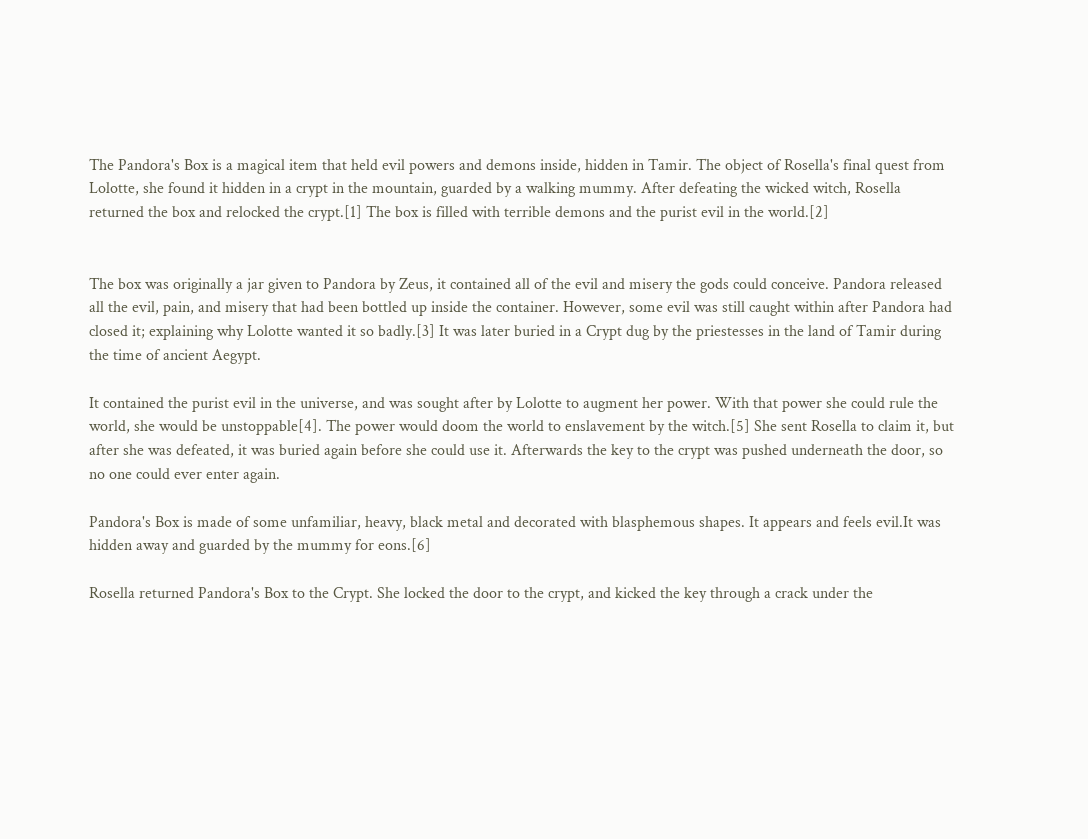The Pandora's Box is a magical item that held evil powers and demons inside, hidden in Tamir. The object of Rosella's final quest from Lolotte, she found it hidden in a crypt in the mountain, guarded by a walking mummy. After defeating the wicked witch, Rosella returned the box and relocked the crypt.[1] The box is filled with terrible demons and the purist evil in the world.[2]


The box was originally a jar given to Pandora by Zeus, it contained all of the evil and misery the gods could conceive. Pandora released all the evil, pain, and misery that had been bottled up inside the container. However, some evil was still caught within after Pandora had closed it; explaining why Lolotte wanted it so badly.[3] It was later buried in a Crypt dug by the priestesses in the land of Tamir during the time of ancient Aegypt.

It contained the purist evil in the universe, and was sought after by Lolotte to augment her power. With that power she could rule the world, she would be unstoppable[4]. The power would doom the world to enslavement by the witch.[5] She sent Rosella to claim it, but after she was defeated, it was buried again before she could use it. Afterwards the key to the crypt was pushed underneath the door, so no one could ever enter again.

Pandora's Box is made of some unfamiliar, heavy, black metal and decorated with blasphemous shapes. It appears and feels evil.It was hidden away and guarded by the mummy for eons.[6]

Rosella returned Pandora's Box to the Crypt. She locked the door to the crypt, and kicked the key through a crack under the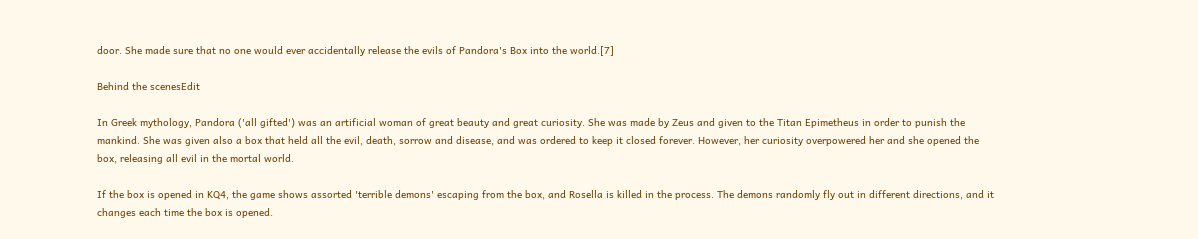door. She made sure that no one would ever accidentally release the evils of Pandora's Box into the world.[7]

Behind the scenesEdit

In Greek mythology, Pandora ('all gifted') was an artificial woman of great beauty and great curiosity. She was made by Zeus and given to the Titan Epimetheus in order to punish the mankind. She was given also a box that held all the evil, death, sorrow and disease, and was ordered to keep it closed forever. However, her curiosity overpowered her and she opened the box, releasing all evil in the mortal world.

If the box is opened in KQ4, the game shows assorted 'terrible demons' escaping from the box, and Rosella is killed in the process. The demons randomly fly out in different directions, and it changes each time the box is opened.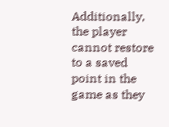Additionally, the player cannot restore to a saved point in the game as they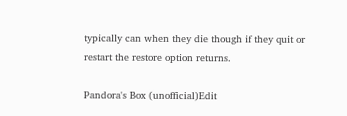typically can when they die though if they quit or restart the restore option returns.

Pandora's Box (unofficial)Edit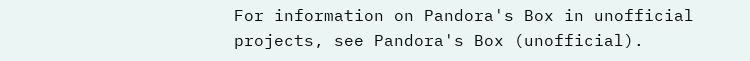For information on Pandora's Box in unofficial projects, see Pandora's Box (unofficial).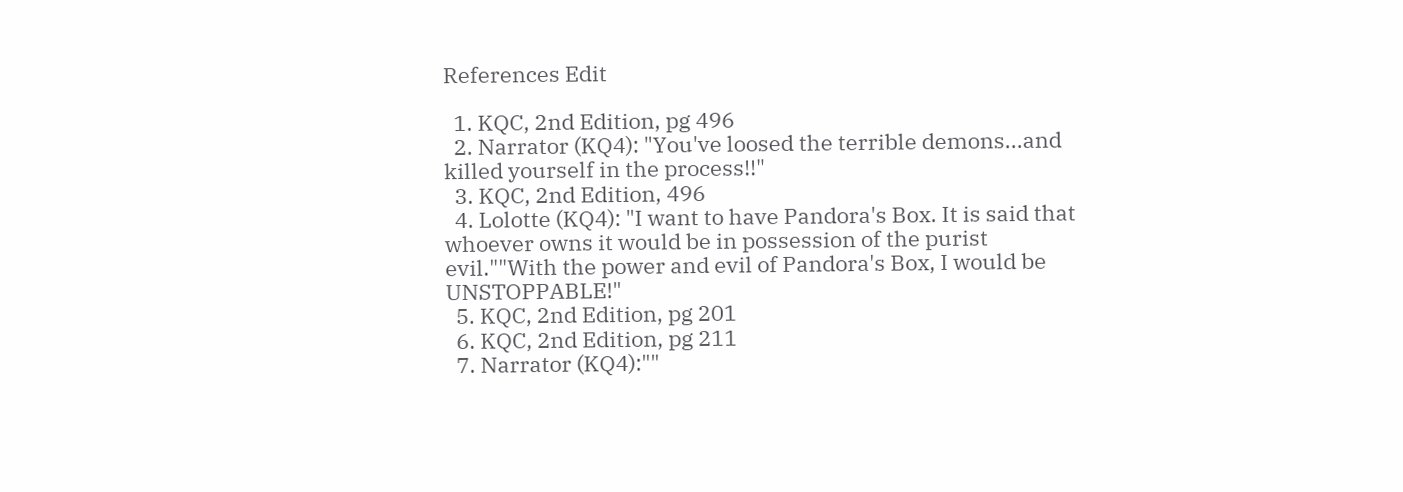References Edit

  1. KQC, 2nd Edition, pg 496
  2. Narrator (KQ4): "You've loosed the terrible demons...and killed yourself in the process!!"
  3. KQC, 2nd Edition, 496
  4. Lolotte (KQ4): "I want to have Pandora's Box. It is said that whoever owns it would be in possession of the purist evil.""With the power and evil of Pandora's Box, I would be UNSTOPPABLE!"
  5. KQC, 2nd Edition, pg 201
  6. KQC, 2nd Edition, pg 211
  7. Narrator (KQ4):""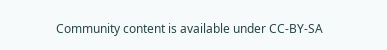Community content is available under CC-BY-SA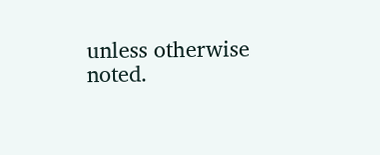unless otherwise noted.